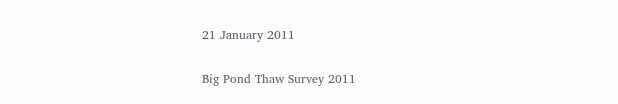21 January 2011

Big Pond Thaw Survey 2011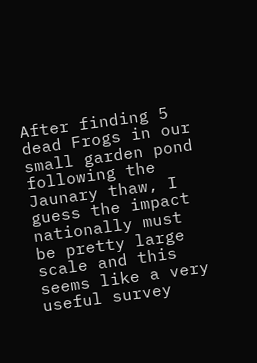After finding 5 dead Frogs in our small garden pond following the Jaunary thaw, I guess the impact nationally must be pretty large scale and this seems like a very useful survey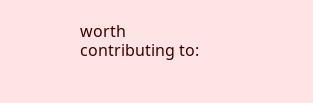worth contributing to: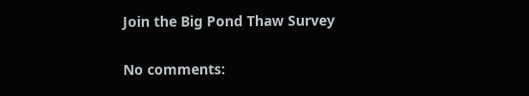Join the Big Pond Thaw Survey

No comments: